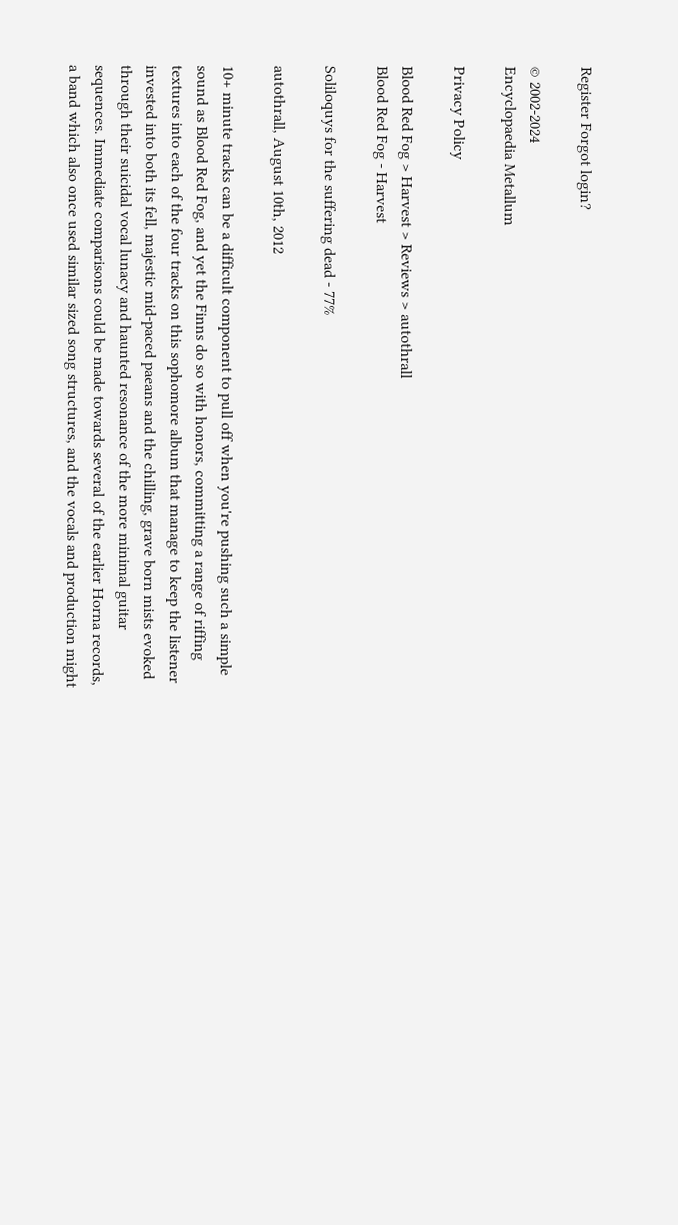Register Forgot login?

© 2002-2024
Encyclopaedia Metallum

Privacy Policy

Blood Red Fog > Harvest > Reviews > autothrall
Blood Red Fog - Harvest

Soliloquys for the suffering dead - 77%

autothrall, August 10th, 2012

10+ minute tracks can be a difficult component to pull off when you're pushing such a simple sound as Blood Red Fog, and yet the Finns do so with honors, committing a range of riffing textures into each of the four tracks on this sophomore album that manage to keep the listener invested into both its fell, majestic mid-paced paeans and the chilling, grave born mists evoked through their suicidal vocal lunacy and haunted resonance of the more minimal guitar sequences. Immediate comparisons could be made towards several of the earlier Horna records, a band which also once used similar sized song structures, and the vocals and production might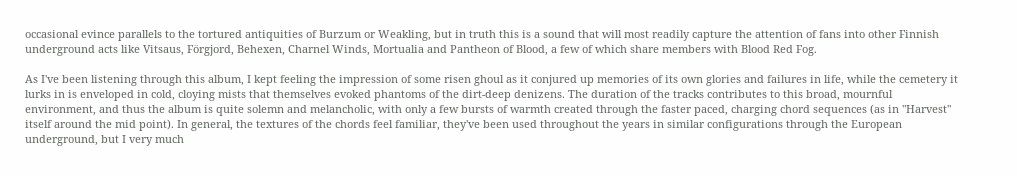occasional evince parallels to the tortured antiquities of Burzum or Weakling, but in truth this is a sound that will most readily capture the attention of fans into other Finnish underground acts like Vitsaus, Förgjord, Behexen, Charnel Winds, Mortualia and Pantheon of Blood, a few of which share members with Blood Red Fog.

As I've been listening through this album, I kept feeling the impression of some risen ghoul as it conjured up memories of its own glories and failures in life, while the cemetery it lurks in is enveloped in cold, cloying mists that themselves evoked phantoms of the dirt-deep denizens. The duration of the tracks contributes to this broad, mournful environment, and thus the album is quite solemn and melancholic, with only a few bursts of warmth created through the faster paced, charging chord sequences (as in "Harvest" itself around the mid point). In general, the textures of the chords feel familiar, they've been used throughout the years in similar configurations through the European underground, but I very much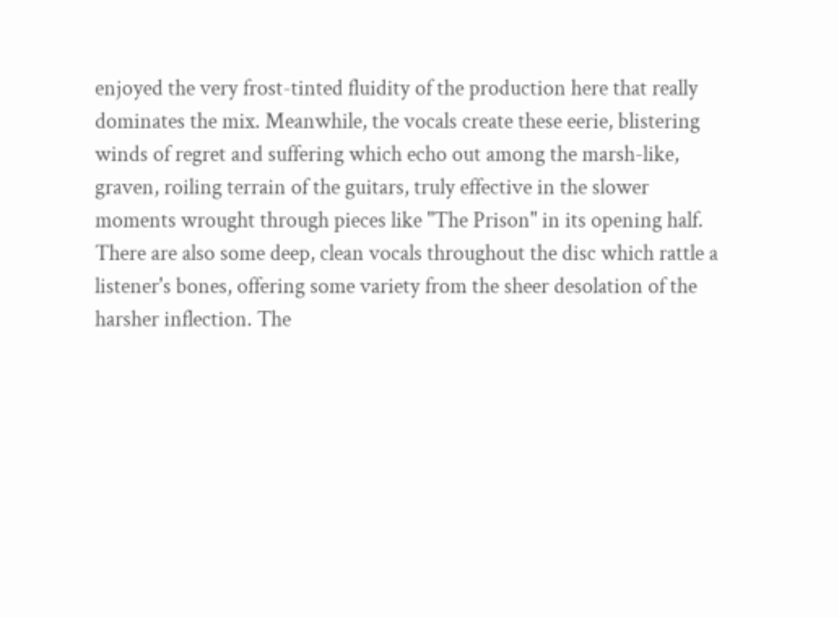enjoyed the very frost-tinted fluidity of the production here that really dominates the mix. Meanwhile, the vocals create these eerie, blistering winds of regret and suffering which echo out among the marsh-like, graven, roiling terrain of the guitars, truly effective in the slower moments wrought through pieces like "The Prison" in its opening half. There are also some deep, clean vocals throughout the disc which rattle a listener's bones, offering some variety from the sheer desolation of the harsher inflection. The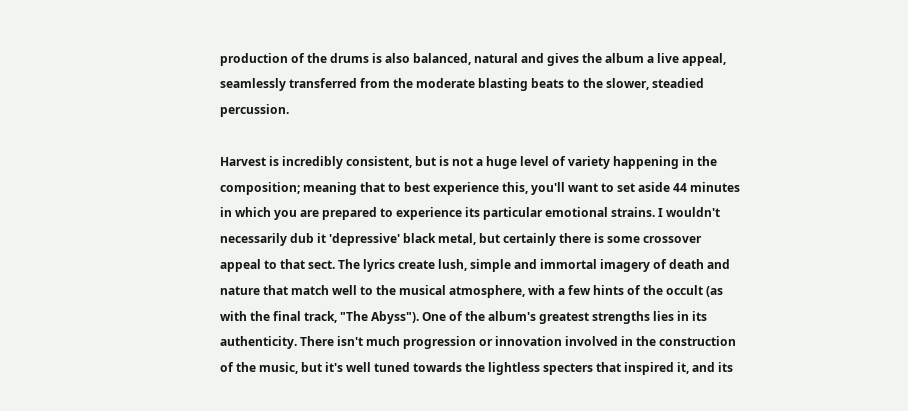production of the drums is also balanced, natural and gives the album a live appeal, seamlessly transferred from the moderate blasting beats to the slower, steadied percussion.

Harvest is incredibly consistent, but is not a huge level of variety happening in the composition; meaning that to best experience this, you'll want to set aside 44 minutes in which you are prepared to experience its particular emotional strains. I wouldn't necessarily dub it 'depressive' black metal, but certainly there is some crossover appeal to that sect. The lyrics create lush, simple and immortal imagery of death and nature that match well to the musical atmosphere, with a few hints of the occult (as with the final track, "The Abyss"). One of the album's greatest strengths lies in its authenticity. There isn't much progression or innovation involved in the construction of the music, but it's well tuned towards the lightless specters that inspired it, and its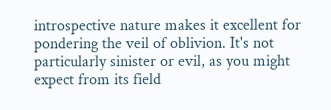introspective nature makes it excellent for pondering the veil of oblivion. It's not particularly sinister or evil, as you might expect from its field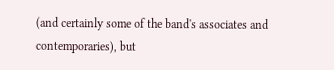(and certainly some of the band's associates and contemporaries), but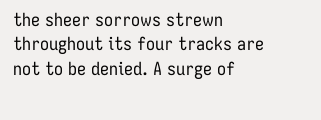the sheer sorrows strewn throughout its four tracks are not to be denied. A surge of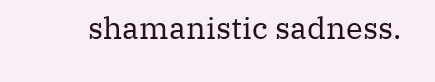shamanistic sadness.